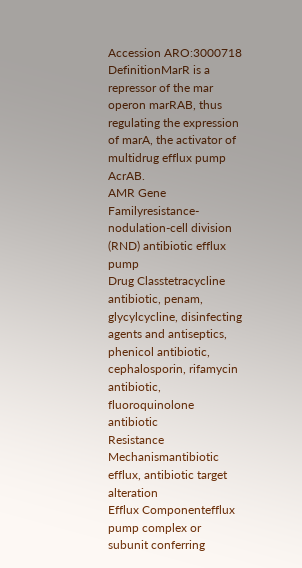Accession ARO:3000718
DefinitionMarR is a repressor of the mar operon marRAB, thus regulating the expression of marA, the activator of multidrug efflux pump AcrAB.
AMR Gene Familyresistance-nodulation-cell division (RND) antibiotic efflux pump
Drug Classtetracycline antibiotic, penam, glycylcycline, disinfecting agents and antiseptics, phenicol antibiotic, cephalosporin, rifamycin antibiotic, fluoroquinolone antibiotic
Resistance Mechanismantibiotic efflux, antibiotic target alteration
Efflux Componentefflux pump complex or subunit conferring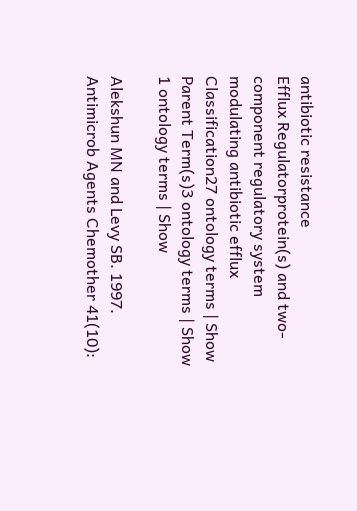antibiotic resistance
Efflux Regulatorprotein(s) and two-component regulatory system modulating antibiotic efflux
Classification27 ontology terms | Show
Parent Term(s)3 ontology terms | Show
1 ontology terms | Show

Alekshun MN and Levy SB. 1997. Antimicrob Agents Chemother 41(10):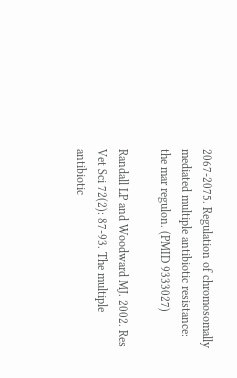2067-2075. Regulation of chromosomally mediated multiple antibiotic resistance: the mar regulon. (PMID 9333027)

Randall LP and Woodward MJ. 2002. Res Vet Sci 72(2): 87-93. The multiple antibiotic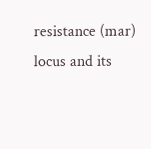resistance (mar) locus and its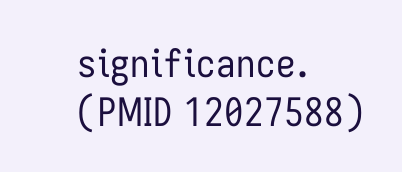significance. (PMID 12027588)